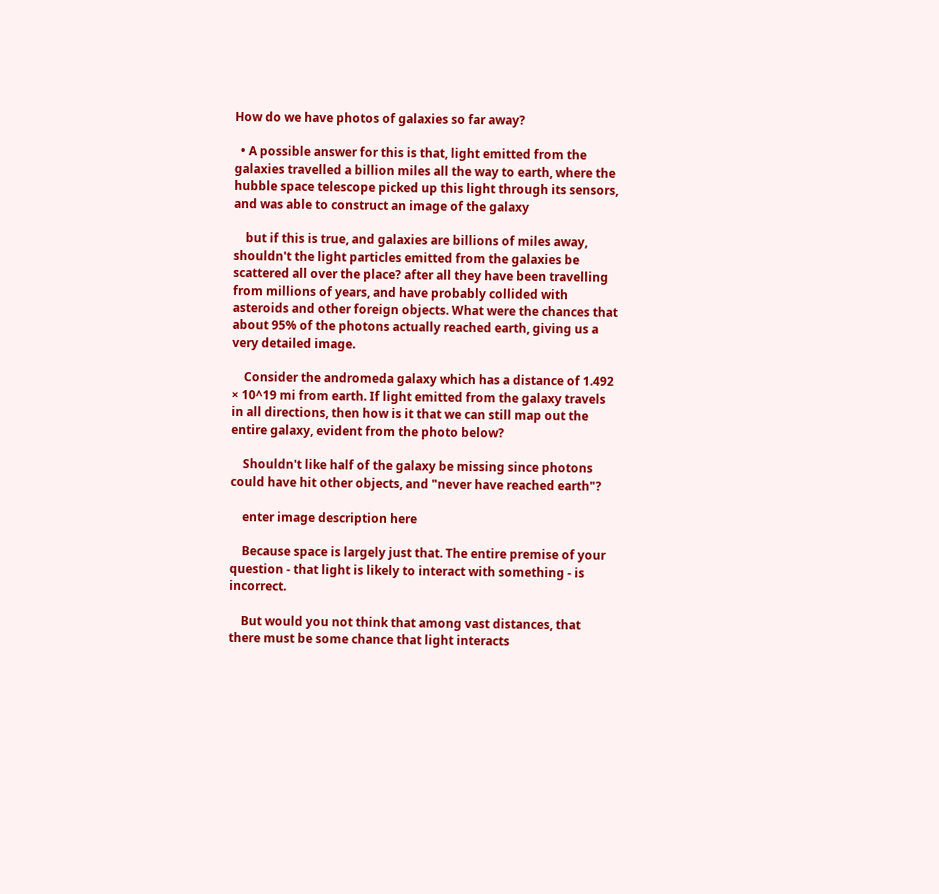How do we have photos of galaxies so far away?

  • A possible answer for this is that, light emitted from the galaxies travelled a billion miles all the way to earth, where the hubble space telescope picked up this light through its sensors, and was able to construct an image of the galaxy

    but if this is true, and galaxies are billions of miles away, shouldn't the light particles emitted from the galaxies be scattered all over the place? after all they have been travelling from millions of years, and have probably collided with asteroids and other foreign objects. What were the chances that about 95% of the photons actually reached earth, giving us a very detailed image.

    Consider the andromeda galaxy which has a distance of 1.492 × 10^19 mi from earth. If light emitted from the galaxy travels in all directions, then how is it that we can still map out the entire galaxy, evident from the photo below?

    Shouldn't like half of the galaxy be missing since photons could have hit other objects, and "never have reached earth"?

    enter image description here

    Because space is largely just that. The entire premise of your question - that light is likely to interact with something - is incorrect.

    But would you not think that among vast distances, that there must be some chance that light interacts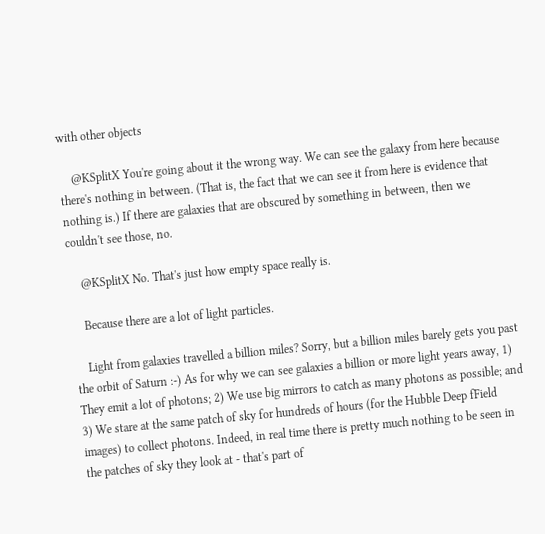with other objects

    @KSplitX You're going about it the wrong way. We can see the galaxy from here because there's nothing in between. (That is, the fact that we can see it from here is evidence that nothing is.) If there are galaxies that are obscured by something in between, then we couldn't see those, no.

    @KSplitX No. That's just how empty space really is.

    Because there are a lot of light particles.

    Light from galaxies travelled a billion miles? Sorry, but a billion miles barely gets you past the orbit of Saturn :-) As for why we can see galaxies a billion or more light years away, 1) They emit a lot of photons; 2) We use big mirrors to catch as many photons as possible; and 3) We stare at the same patch of sky for hundreds of hours (for the Hubble Deep fField images) to collect photons. Indeed, in real time there is pretty much nothing to be seen in the patches of sky they look at - that's part of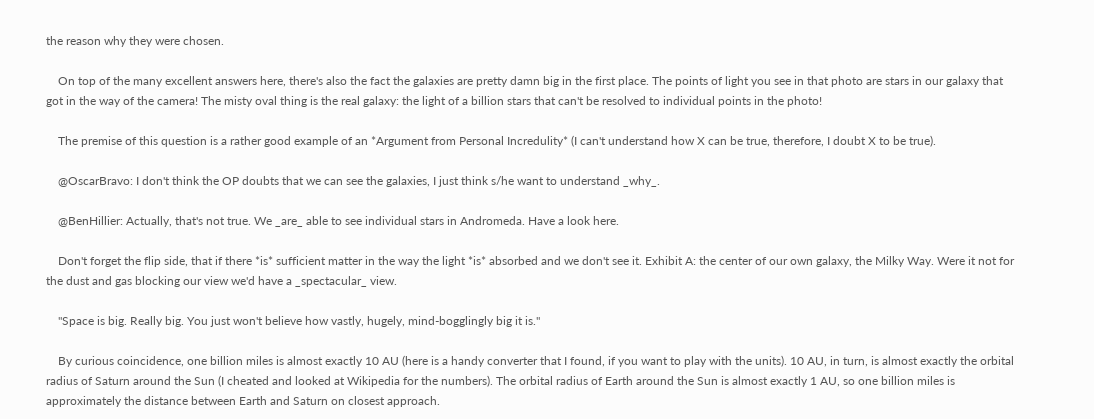the reason why they were chosen.

    On top of the many excellent answers here, there's also the fact the galaxies are pretty damn big in the first place. The points of light you see in that photo are stars in our galaxy that got in the way of the camera! The misty oval thing is the real galaxy: the light of a billion stars that can't be resolved to individual points in the photo!

    The premise of this question is a rather good example of an *Argument from Personal Incredulity* (I can't understand how X can be true, therefore, I doubt X to be true).

    @OscarBravo: I don't think the OP doubts that we can see the galaxies, I just think s/he want to understand _why_.

    @BenHillier: Actually, that's not true. We _are_ able to see individual stars in Andromeda. Have a look here.

    Don't forget the flip side, that if there *is* sufficient matter in the way the light *is* absorbed and we don't see it. Exhibit A: the center of our own galaxy, the Milky Way. Were it not for the dust and gas blocking our view we'd have a _spectacular_ view.

    "Space is big. Really big. You just won't believe how vastly, hugely, mind-bogglingly big it is."

    By curious coincidence, one billion miles is almost exactly 10 AU (here is a handy converter that I found, if you want to play with the units). 10 AU, in turn, is almost exactly the orbital radius of Saturn around the Sun (I cheated and looked at Wikipedia for the numbers). The orbital radius of Earth around the Sun is almost exactly 1 AU, so one billion miles is approximately the distance between Earth and Saturn on closest approach.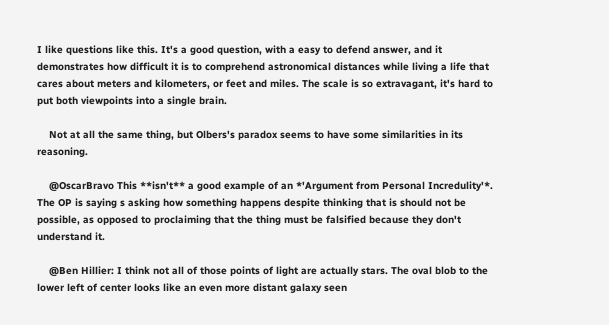I like questions like this. It's a good question, with a easy to defend answer, and it demonstrates how difficult it is to comprehend astronomical distances while living a life that cares about meters and kilometers, or feet and miles. The scale is so extravagant, it's hard to put both viewpoints into a single brain.

    Not at all the same thing, but Olbers's paradox seems to have some similarities in its reasoning.

    @OscarBravo This **isn't** a good example of an *'Argument from Personal Incredulity'*. The OP is saying s asking how something happens despite thinking that is should not be possible, as opposed to proclaiming that the thing must be falsified because they don't understand it.

    @Ben Hillier: I think not all of those points of light are actually stars. The oval blob to the lower left of center looks like an even more distant galaxy seen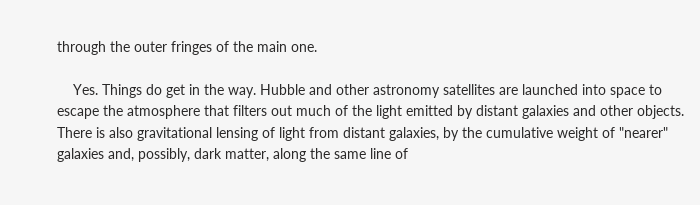through the outer fringes of the main one.

    Yes. Things do get in the way. Hubble and other astronomy satellites are launched into space to escape the atmosphere that filters out much of the light emitted by distant galaxies and other objects. There is also gravitational lensing of light from distant galaxies, by the cumulative weight of "nearer" galaxies and, possibly, dark matter, along the same line of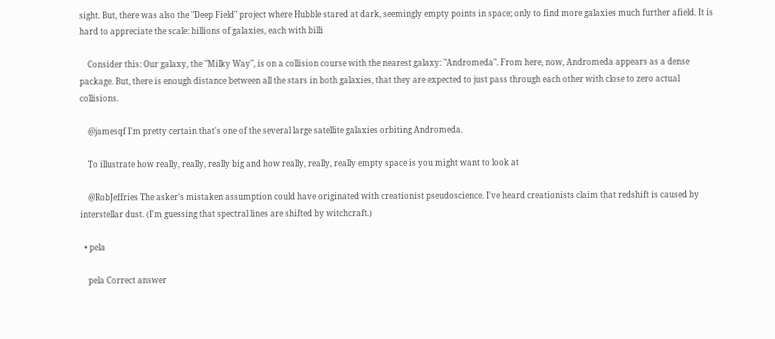sight. But, there was also the "Deep Field" project where Hubble stared at dark, seemingly empty points in space; only to find more galaxies much further afield. It is hard to appreciate the scale: billions of galaxies, each with billi

    Consider this: Our galaxy, the "Milky Way", is on a collision course with the nearest galaxy: "Andromeda". From here, now, Andromeda appears as a dense package. But, there is enough distance between all the stars in both galaxies, that they are expected to just pass through each other with close to zero actual collisions.

    @jamesqf I'm pretty certain that's one of the several large satellite galaxies orbiting Andromeda.

    To illustrate how really, really, really big and how really, really, really empty space is you might want to look at

    @RobJeffries The asker's mistaken assumption could have originated with creationist pseudoscience. I've heard creationists claim that redshift is caused by interstellar dust. (I'm guessing that spectral lines are shifted by witchcraft.)

  • pela

    pela Correct answer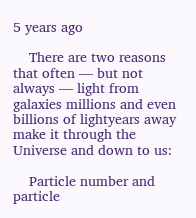5 years ago

    There are two reasons that often — but not always — light from galaxies millions and even billions of lightyears away make it through the Universe and down to us:

    Particle number and particle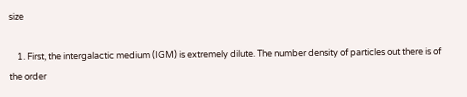size

    1. First, the intergalactic medium (IGM) is extremely dilute. The number density of particles out there is of the order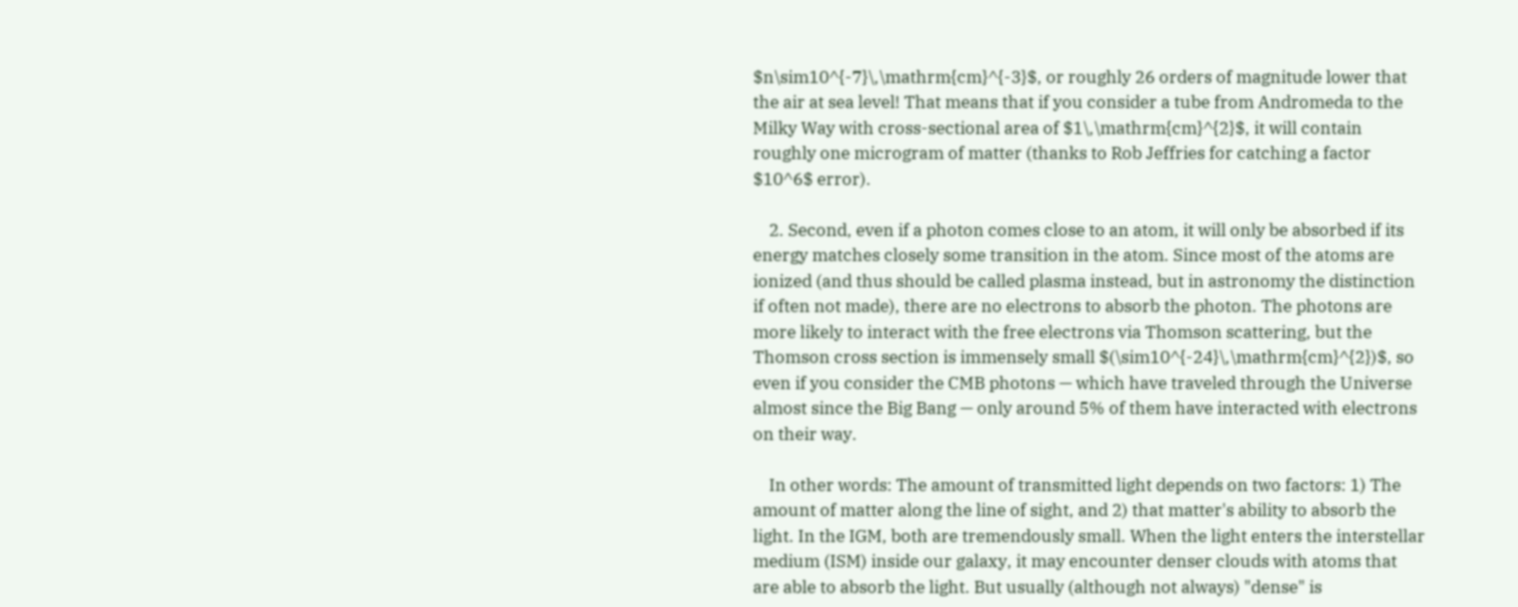$n\sim10^{-7}\,\mathrm{cm}^{-3}$, or roughly 26 orders of magnitude lower that the air at sea level! That means that if you consider a tube from Andromeda to the Milky Way with cross-sectional area of $1\,\mathrm{cm}^{2}$, it will contain roughly one microgram of matter (thanks to Rob Jeffries for catching a factor $10^6$ error).

    2. Second, even if a photon comes close to an atom, it will only be absorbed if its energy matches closely some transition in the atom. Since most of the atoms are ionized (and thus should be called plasma instead, but in astronomy the distinction if often not made), there are no electrons to absorb the photon. The photons are more likely to interact with the free electrons via Thomson scattering, but the Thomson cross section is immensely small $(\sim10^{-24}\,\mathrm{cm}^{2})$, so even if you consider the CMB photons — which have traveled through the Universe almost since the Big Bang — only around 5% of them have interacted with electrons on their way.

    In other words: The amount of transmitted light depends on two factors: 1) The amount of matter along the line of sight, and 2) that matter's ability to absorb the light. In the IGM, both are tremendously small. When the light enters the interstellar medium (ISM) inside our galaxy, it may encounter denser clouds with atoms that are able to absorb the light. But usually (although not always) "dense" is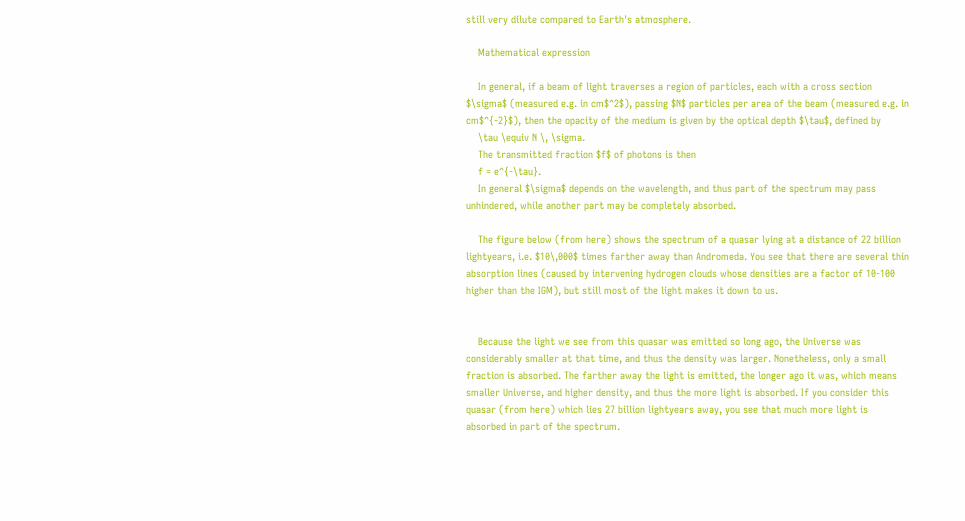still very dilute compared to Earth's atmosphere.

    Mathematical expression

    In general, if a beam of light traverses a region of particles, each with a cross section $\sigma$ (measured e.g. in cm$^2$), passing $N$ particles per area of the beam (measured e.g. in cm$^{-2}$), then the opacity of the medium is given by the optical depth $\tau$, defined by
    \tau \equiv N \, \sigma.
    The transmitted fraction $f$ of photons is then
    f = e^{-\tau}.
    In general $\sigma$ depends on the wavelength, and thus part of the spectrum may pass unhindered, while another part may be completely absorbed.

    The figure below (from here) shows the spectrum of a quasar lying at a distance of 22 billion lightyears, i.e. $10\,000$ times farther away than Andromeda. You see that there are several thin absorption lines (caused by intervening hydrogen clouds whose densities are a factor of 10-100 higher than the IGM), but still most of the light makes it down to us.


    Because the light we see from this quasar was emitted so long ago, the Universe was considerably smaller at that time, and thus the density was larger. Nonetheless, only a small fraction is absorbed. The farther away the light is emitted, the longer ago it was, which means smaller Universe, and higher density, and thus the more light is absorbed. If you consider this quasar (from here) which lies 27 billion lightyears away, you see that much more light is absorbed in part of the spectrum.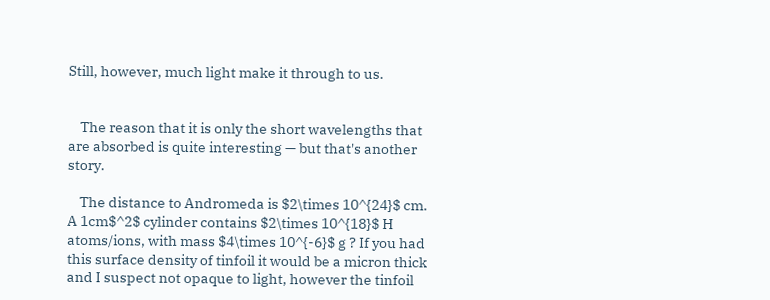Still, however, much light make it through to us.


    The reason that it is only the short wavelengths that are absorbed is quite interesting — but that's another story.

    The distance to Andromeda is $2\times 10^{24}$ cm. A 1cm$^2$ cylinder contains $2\times 10^{18}$ H atoms/ions, with mass $4\times 10^{-6}$ g ? If you had this surface density of tinfoil it would be a micron thick and I suspect not opaque to light, however the tinfoil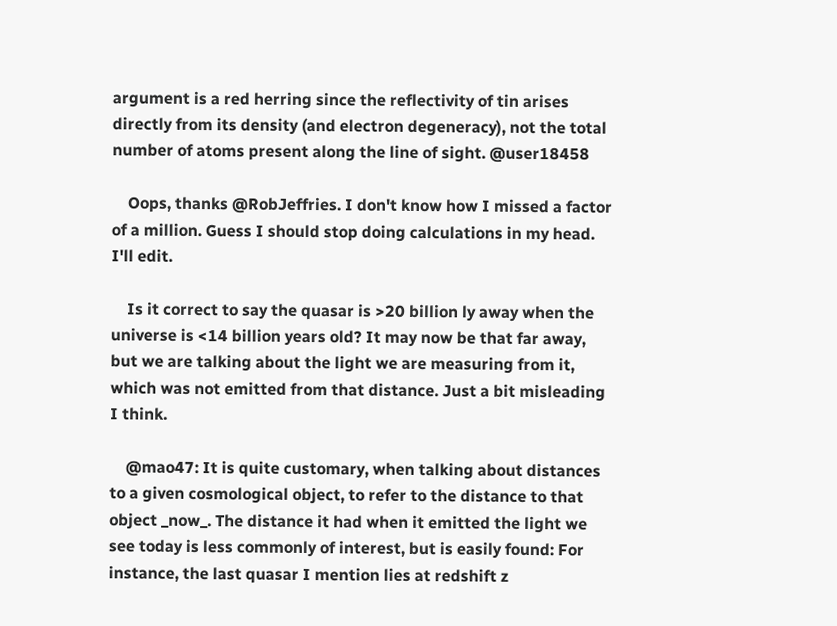argument is a red herring since the reflectivity of tin arises directly from its density (and electron degeneracy), not the total number of atoms present along the line of sight. @user18458

    Oops, thanks @RobJeffries. I don't know how I missed a factor of a million. Guess I should stop doing calculations in my head. I'll edit.

    Is it correct to say the quasar is >20 billion ly away when the universe is <14 billion years old? It may now be that far away, but we are talking about the light we are measuring from it, which was not emitted from that distance. Just a bit misleading I think.

    @mao47: It is quite customary, when talking about distances to a given cosmological object, to refer to the distance to that object _now_. The distance it had when it emitted the light we see today is less commonly of interest, but is easily found: For instance, the last quasar I mention lies at redshift z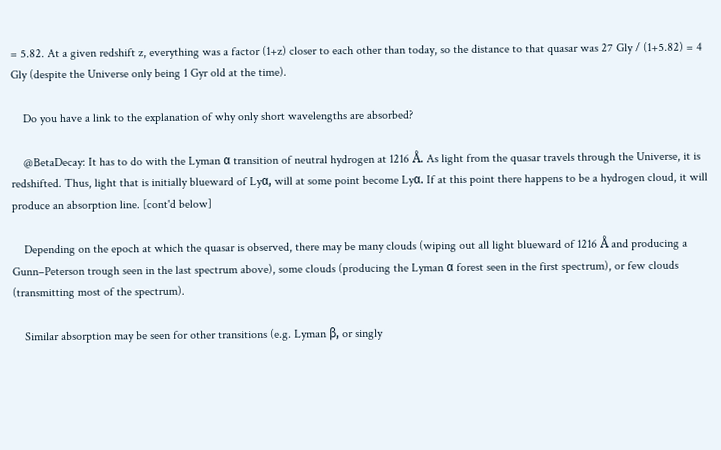= 5.82. At a given redshift z, everything was a factor (1+z) closer to each other than today, so the distance to that quasar was 27 Gly / (1+5.82) = 4 Gly (despite the Universe only being 1 Gyr old at the time).

    Do you have a link to the explanation of why only short wavelengths are absorbed?

    @BetaDecay: It has to do with the Lyman α transition of neutral hydrogen at 1216 Å. As light from the quasar travels through the Universe, it is redshifted. Thus, light that is initially blueward of Lyα, will at some point become Lyα. If at this point there happens to be a hydrogen cloud, it will produce an absorption line. [cont'd below]

    Depending on the epoch at which the quasar is observed, there may be many clouds (wiping out all light blueward of 1216 Å and producing a Gunn–Peterson trough seen in the last spectrum above), some clouds (producing the Lyman α forest seen in the first spectrum), or few clouds (transmitting most of the spectrum).

    Similar absorption may be seen for other transitions (e.g. Lyman β, or singly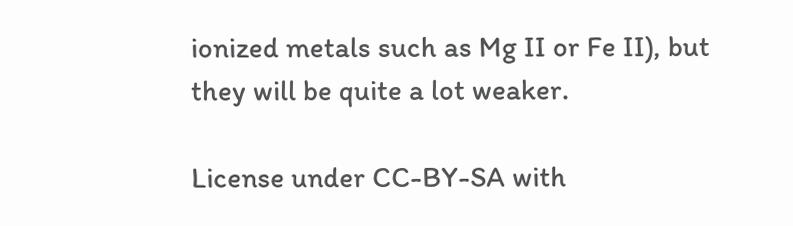ionized metals such as Mg II or Fe II), but they will be quite a lot weaker.

License under CC-BY-SA with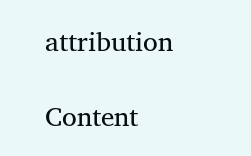attribution

Content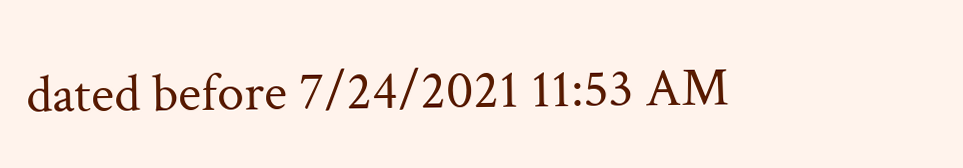dated before 7/24/2021 11:53 AM